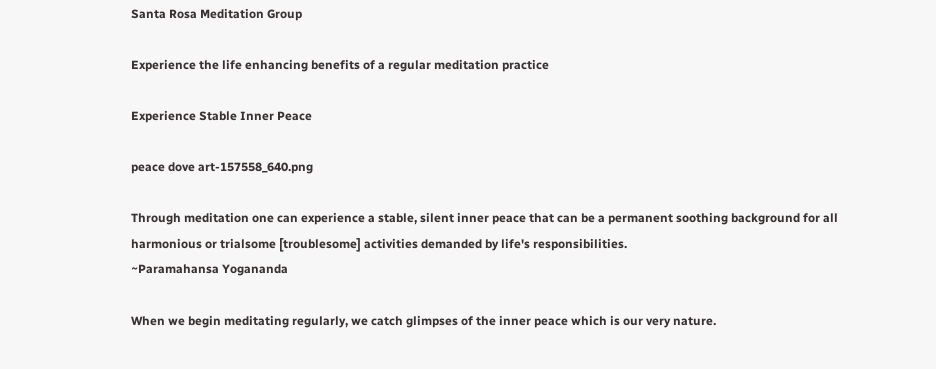Santa Rosa Meditation Group

Experience the life enhancing benefits of a regular meditation practice

Experience Stable Inner Peace

peace dove art-157558_640.png

Through meditation one can experience a stable, silent inner peace that can be a permanent soothing background for all harmonious or trialsome [troublesome] activities demanded by life's responsibilities.
~Paramahansa Yogananda

When we begin meditating regularly, we catch glimpses of the inner peace which is our very nature.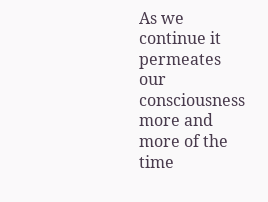As we continue it permeates our consciousness more and more of the time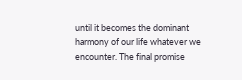until it becomes the dominant harmony of our life whatever we encounter. The final promise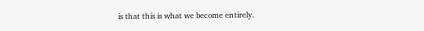is that this is what we become entirely.